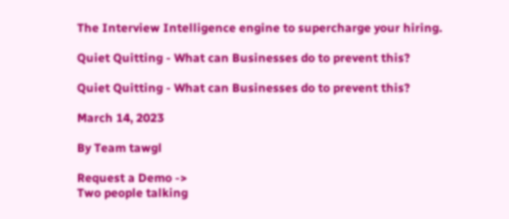The Interview Intelligence engine to supercharge your hiring.

Quiet Quitting - What can Businesses do to prevent this?

Quiet Quitting - What can Businesses do to prevent this?

March 14, 2023

By Team tawgl

Request a Demo ->
Two people talking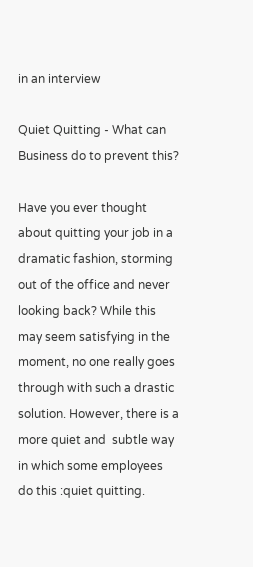in an interview

Quiet Quitting - What can Business do to prevent this?

Have you ever thought about quitting your job in a dramatic fashion, storming out of the office and never looking back? While this may seem satisfying in the moment, no one really goes through with such a drastic solution. However, there is a more quiet and  subtle way in which some employees do this :quiet quitting.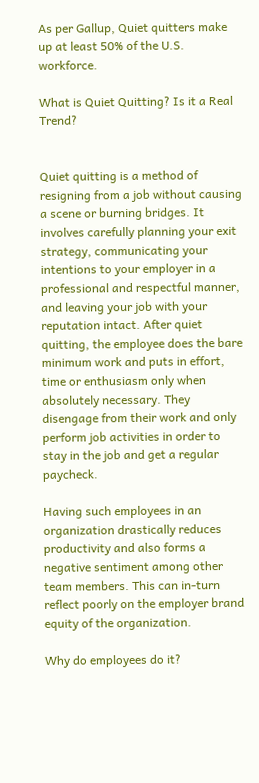As per Gallup, Quiet quitters make up at least 50% of the U.S. workforce.

What is Quiet Quitting? Is it a Real Trend?


Quiet quitting is a method of resigning from a job without causing a scene or burning bridges. It involves carefully planning your exit strategy, communicating your intentions to your employer in a professional and respectful manner, and leaving your job with your reputation intact. After quiet quitting, the employee does the bare minimum work and puts in effort, time or enthusiasm only when absolutely necessary. They disengage from their work and only perform job activities in order to stay in the job and get a regular paycheck.

Having such employees in an organization drastically reduces productivity and also forms a negative sentiment among other team members. This can in-turn reflect poorly on the employer brand equity of the organization.

Why do employees do it?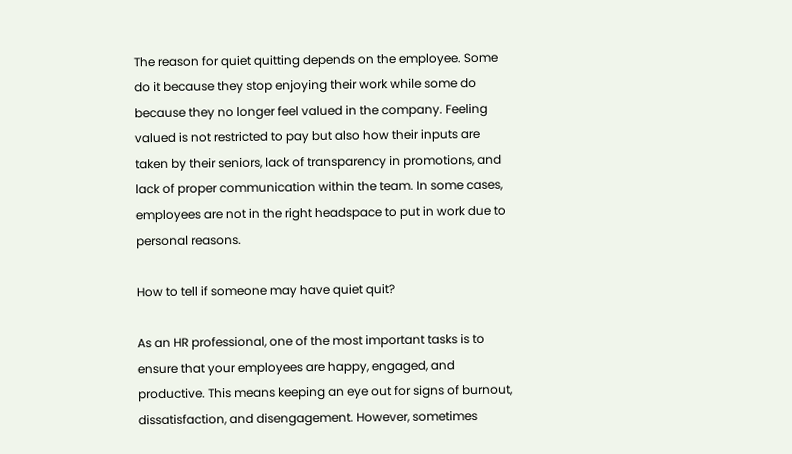The reason for quiet quitting depends on the employee. Some do it because they stop enjoying their work while some do because they no longer feel valued in the company. Feeling valued is not restricted to pay but also how their inputs are taken by their seniors, lack of transparency in promotions, and lack of proper communication within the team. In some cases, employees are not in the right headspace to put in work due to personal reasons.

How to tell if someone may have quiet quit?

As an HR professional, one of the most important tasks is to ensure that your employees are happy, engaged, and productive. This means keeping an eye out for signs of burnout, dissatisfaction, and disengagement. However, sometimes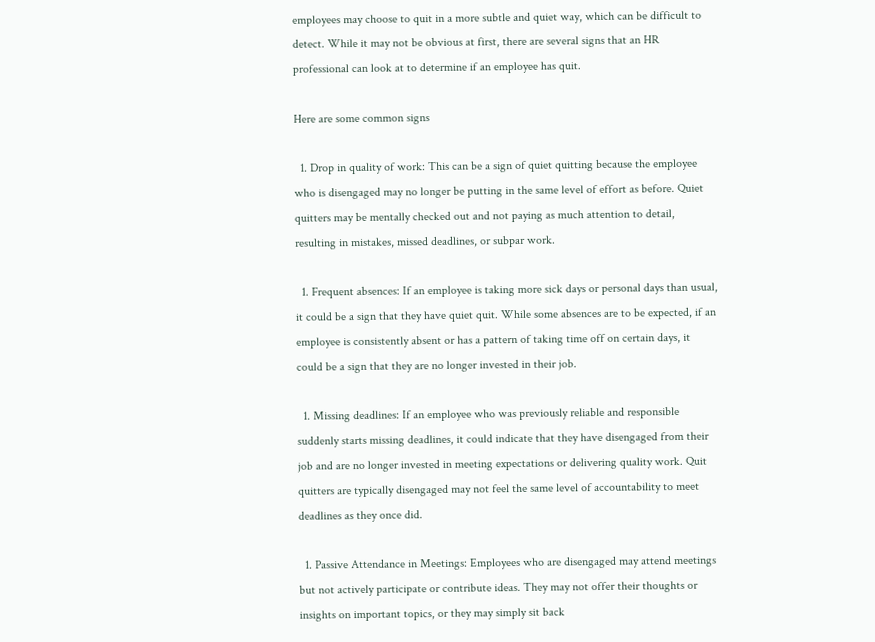employees may choose to quit in a more subtle and quiet way, which can be difficult to detect. While it may not be obvious at first, there are several signs that an HR professional can look at to determine if an employee has quit.

Here are some common signs

  1. Drop in quality of work: This can be a sign of quiet quitting because the employee who is disengaged may no longer be putting in the same level of effort as before. Quiet quitters may be mentally checked out and not paying as much attention to detail, resulting in mistakes, missed deadlines, or subpar work.

  1. Frequent absences: If an employee is taking more sick days or personal days than usual, it could be a sign that they have quiet quit. While some absences are to be expected, if an employee is consistently absent or has a pattern of taking time off on certain days, it could be a sign that they are no longer invested in their job.

  1. Missing deadlines: If an employee who was previously reliable and responsible suddenly starts missing deadlines, it could indicate that they have disengaged from their job and are no longer invested in meeting expectations or delivering quality work. Quit quitters are typically disengaged may not feel the same level of accountability to meet deadlines as they once did.

  1. Passive Attendance in Meetings: Employees who are disengaged may attend meetings but not actively participate or contribute ideas. They may not offer their thoughts or insights on important topics, or they may simply sit back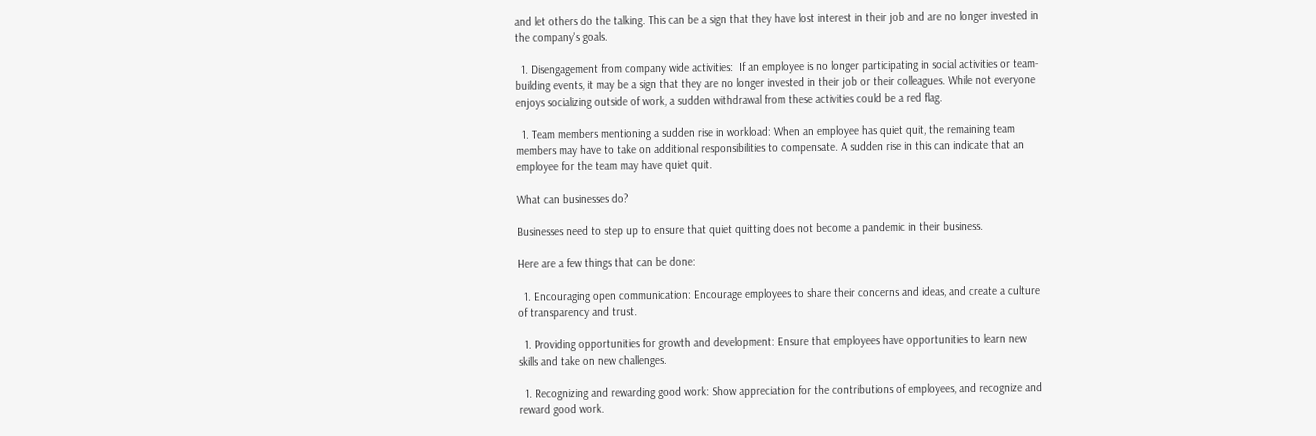and let others do the talking. This can be a sign that they have lost interest in their job and are no longer invested in the company's goals.

  1. Disengagement from company wide activities:  If an employee is no longer participating in social activities or team-building events, it may be a sign that they are no longer invested in their job or their colleagues. While not everyone enjoys socializing outside of work, a sudden withdrawal from these activities could be a red flag.

  1. Team members mentioning a sudden rise in workload: When an employee has quiet quit, the remaining team members may have to take on additional responsibilities to compensate. A sudden rise in this can indicate that an employee for the team may have quiet quit.

What can businesses do?

Businesses need to step up to ensure that quiet quitting does not become a pandemic in their business.

Here are a few things that can be done:

  1. Encouraging open communication: Encourage employees to share their concerns and ideas, and create a culture of transparency and trust.

  1. Providing opportunities for growth and development: Ensure that employees have opportunities to learn new skills and take on new challenges.

  1. Recognizing and rewarding good work: Show appreciation for the contributions of employees, and recognize and reward good work.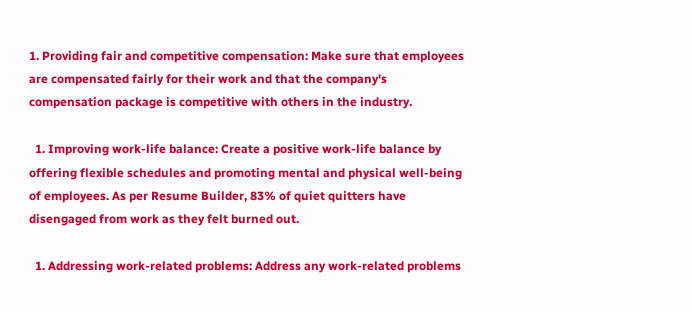1. Providing fair and competitive compensation: Make sure that employees are compensated fairly for their work and that the company's compensation package is competitive with others in the industry.

  1. Improving work-life balance: Create a positive work-life balance by offering flexible schedules and promoting mental and physical well-being of employees. As per Resume Builder, 83% of quiet quitters have disengaged from work as they felt burned out.

  1. Addressing work-related problems: Address any work-related problems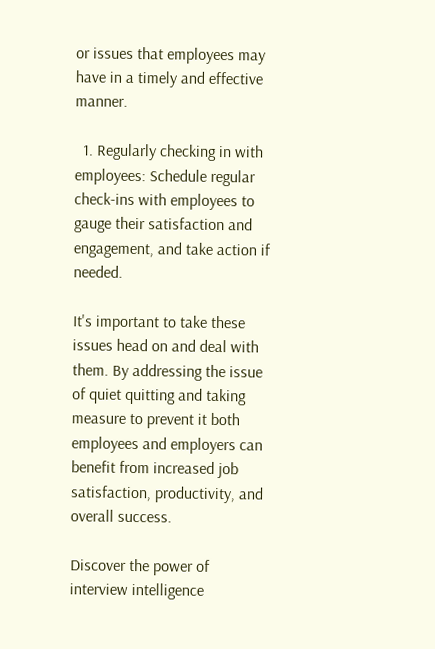or issues that employees may have in a timely and effective manner.

  1. Regularly checking in with employees: Schedule regular check-ins with employees to gauge their satisfaction and engagement, and take action if needed.

It's important to take these issues head on and deal with them. By addressing the issue of quiet quitting and taking measure to prevent it both employees and employers can benefit from increased job satisfaction, productivity, and overall success.

Discover the power of interview intelligence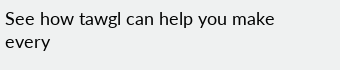See how tawgl can help you make every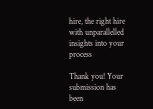hire, the right hire with unparallelled insights into your process

Thank you! Your submission has been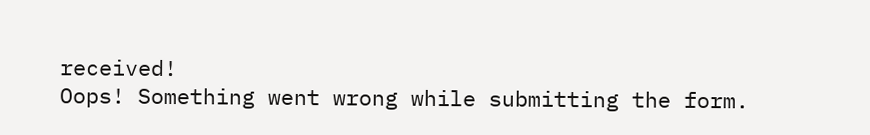received!
Oops! Something went wrong while submitting the form.